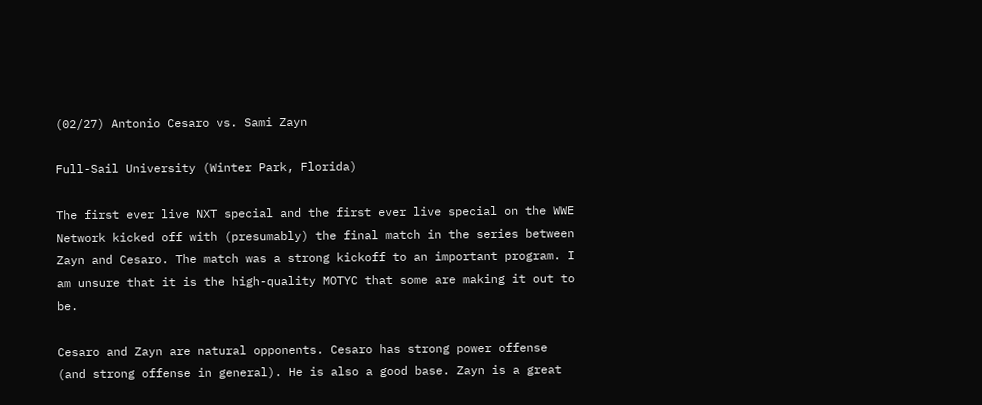(02/27) Antonio Cesaro vs. Sami Zayn

Full-Sail University (Winter Park, Florida)

The first ever live NXT special and the first ever live special on the WWE Network kicked off with (presumably) the final match in the series between Zayn and Cesaro. The match was a strong kickoff to an important program. I am unsure that it is the high-quality MOTYC that some are making it out to be.

Cesaro and Zayn are natural opponents. Cesaro has strong power offense (and strong offense in general). He is also a good base. Zayn is a great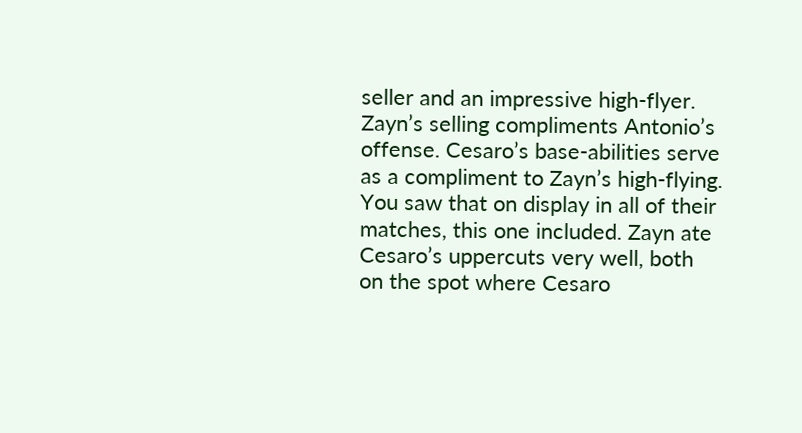seller and an impressive high-flyer. Zayn’s selling compliments Antonio’s offense. Cesaro’s base-abilities serve as a compliment to Zayn’s high-flying. You saw that on display in all of their matches, this one included. Zayn ate Cesaro’s uppercuts very well, both on the spot where Cesaro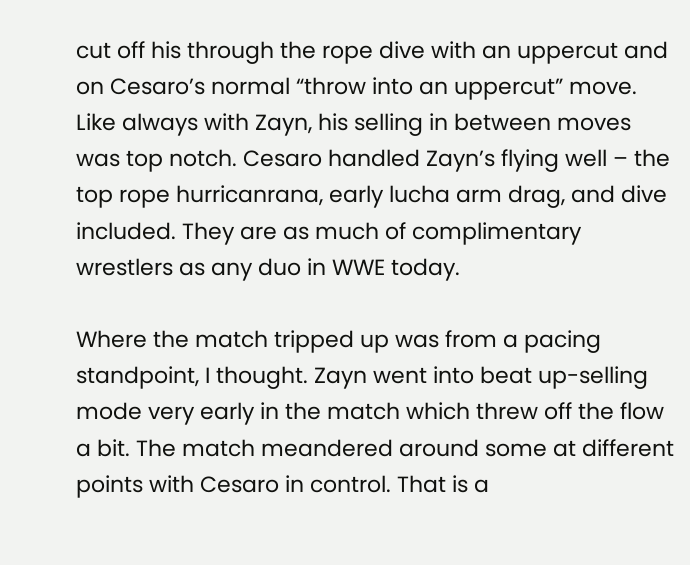cut off his through the rope dive with an uppercut and on Cesaro’s normal “throw into an uppercut” move. Like always with Zayn, his selling in between moves was top notch. Cesaro handled Zayn’s flying well – the top rope hurricanrana, early lucha arm drag, and dive included. They are as much of complimentary wrestlers as any duo in WWE today.

Where the match tripped up was from a pacing standpoint, I thought. Zayn went into beat up-selling mode very early in the match which threw off the flow a bit. The match meandered around some at different points with Cesaro in control. That is a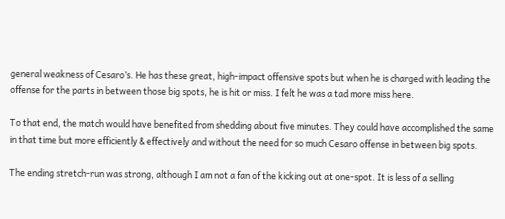general weakness of Cesaro’s. He has these great, high-impact offensive spots but when he is charged with leading the offense for the parts in between those big spots, he is hit or miss. I felt he was a tad more miss here.

To that end, the match would have benefited from shedding about five minutes. They could have accomplished the same in that time but more efficiently & effectively and without the need for so much Cesaro offense in between big spots.

The ending stretch-run was strong, although I am not a fan of the kicking out at one-spot. It is less of a selling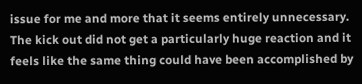issue for me and more that it seems entirely unnecessary. The kick out did not get a particularly huge reaction and it feels like the same thing could have been accomplished by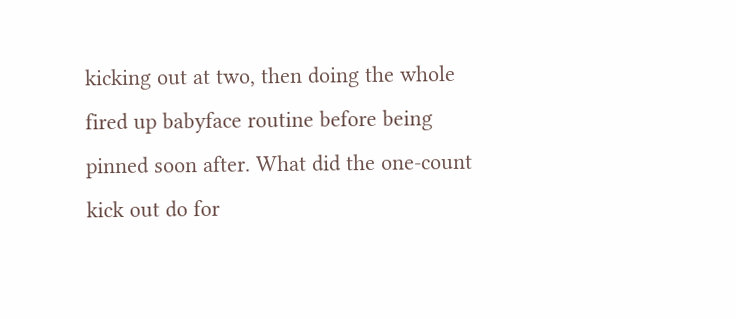kicking out at two, then doing the whole fired up babyface routine before being pinned soon after. What did the one-count kick out do for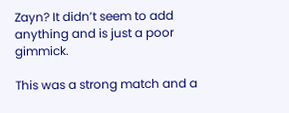Zayn? It didn’t seem to add anything and is just a poor gimmick.

This was a strong match and a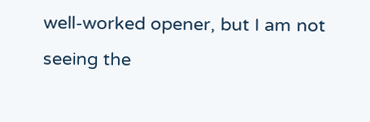well-worked opener, but I am not seeing the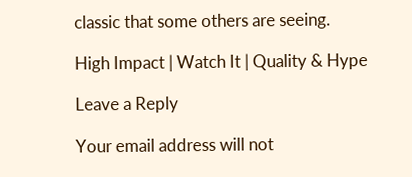classic that some others are seeing.

High Impact | Watch It | Quality & Hype

Leave a Reply

Your email address will not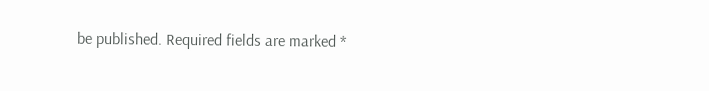be published. Required fields are marked *